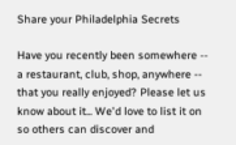Share your Philadelphia Secrets

Have you recently been somewhere -- a restaurant, club, shop, anywhere -- that you really enjoyed? Please let us know about it... We'd love to list it on so others can discover and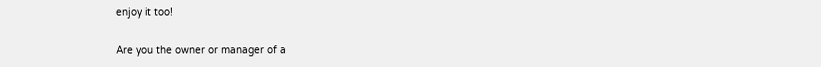enjoy it too!

Are you the owner or manager of a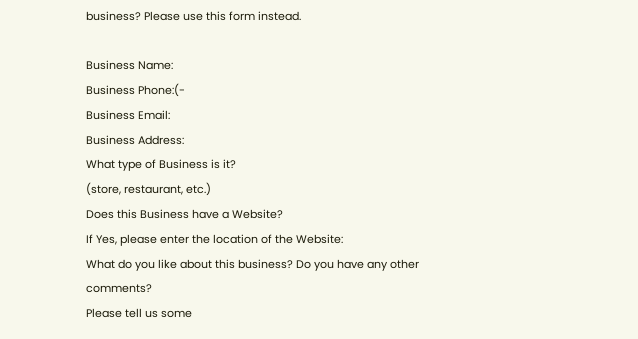business? Please use this form instead.

Business Name:
Business Phone:(-
Business Email:
Business Address:
What type of Business is it?
(store, restaurant, etc.)
Does this Business have a Website?
If Yes, please enter the location of the Website:
What do you like about this business? Do you have any other comments?
Please tell us some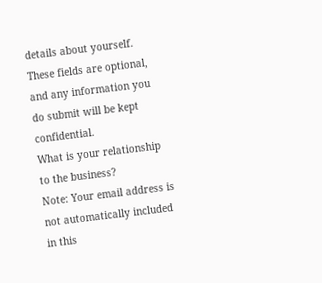details about yourself. These fields are optional, and any information you do submit will be kept confidential.
What is your relationship to the business?
Note: Your email address is not automatically included in this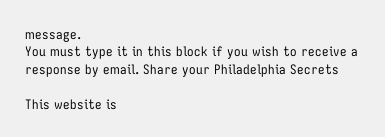message.
You must type it in this block if you wish to receive a response by email. Share your Philadelphia Secrets

This website is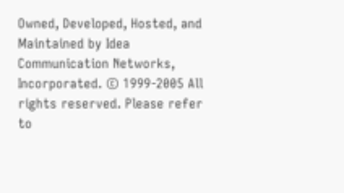Owned, Developed, Hosted, and Maintained by Idea Communication Networks, Incorporated. © 1999-2005 All rights reserved. Please refer to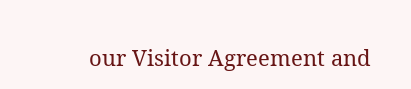our Visitor Agreement and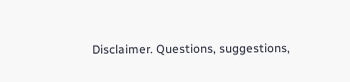Disclaimer. Questions, suggestions,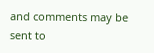and comments may be sent to